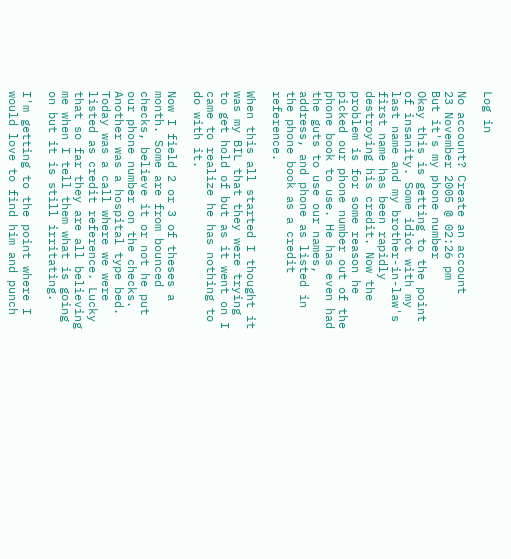Log in

No account? Create an account
23 November 2005 @ 02:26 pm
But it's my phone number
Okay this is getting to the point of insanity. Some idiot with my last name and my brother-in-law's first name has been rapidly destroying his credit. Now the problem is for some reason he picked our phone number out of the phone book to use. He has even had the guts to use our names, address, and phone as listed in the phone book as a credit reference.

When this all started I thought it was my BIL that they were trying to get hold of but as it went on I came to realize he has nothing to do with it.

Now I field 2 or 3 of theses a month. Some are from bounced checks, believe it or not he put our phone number on the checks. Another was a hospital type bed. Today was a call where we were listed as credit reference. Lucky that so far they are all believing me when I tell them what is going on but it is still irritating.

I'm getting to the point where I would love to find him and punch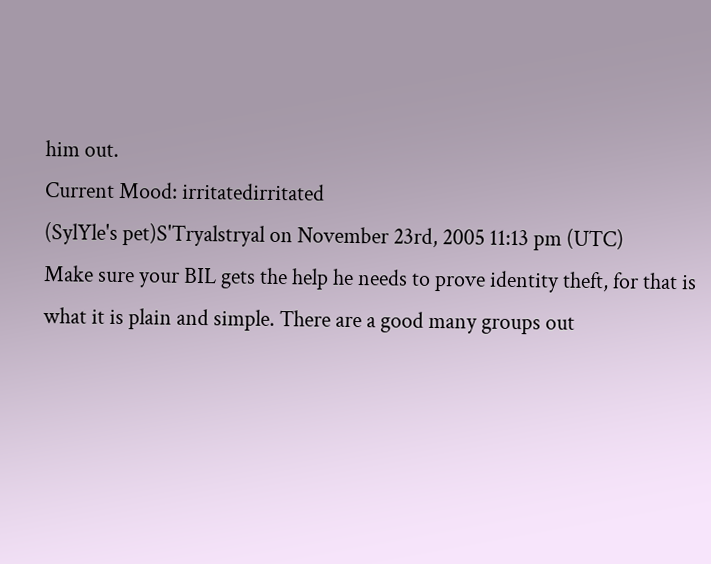him out.
Current Mood: irritatedirritated
(SylYle's pet)S'Tryalstryal on November 23rd, 2005 11:13 pm (UTC)
Make sure your BIL gets the help he needs to prove identity theft, for that is what it is plain and simple. There are a good many groups out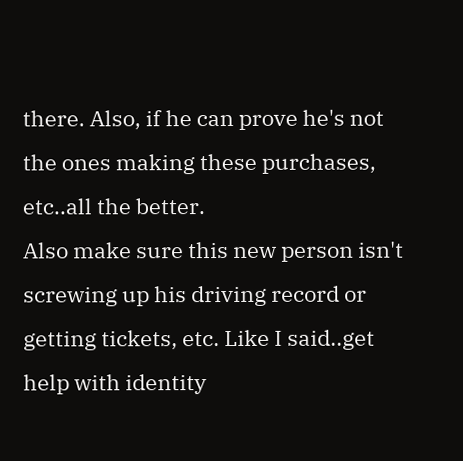there. Also, if he can prove he's not the ones making these purchases, etc..all the better.
Also make sure this new person isn't screwing up his driving record or getting tickets, etc. Like I said..get help with identity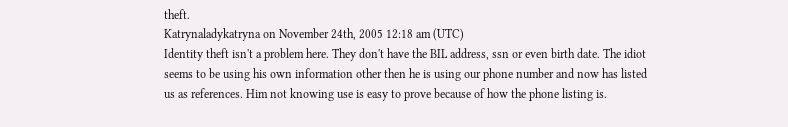theft.
Katrynaladykatryna on November 24th, 2005 12:18 am (UTC)
Identity theft isn't a problem here. They don't have the BIL address, ssn or even birth date. The idiot seems to be using his own information other then he is using our phone number and now has listed us as references. Him not knowing use is easy to prove because of how the phone listing is.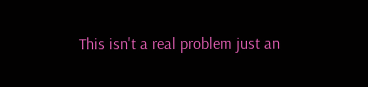This isn't a real problem just an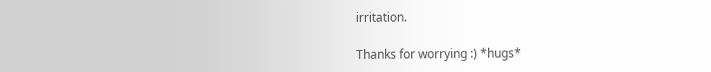irritation.

Thanks for worrying :) *hugs*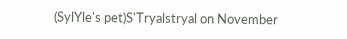(SylYle's pet)S'Tryalstryal on November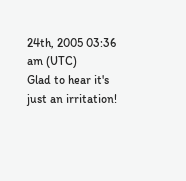24th, 2005 03:36 am (UTC)
Glad to hear it's just an irritation!